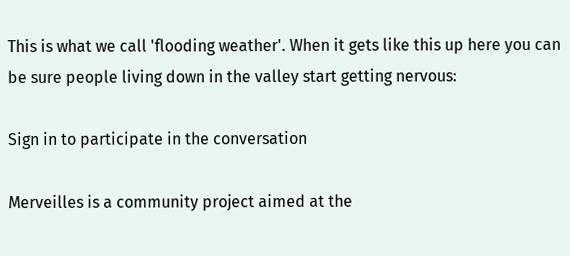This is what we call 'flooding weather'. When it gets like this up here you can be sure people living down in the valley start getting nervous:

Sign in to participate in the conversation

Merveilles is a community project aimed at the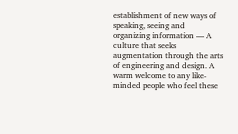establishment of new ways of speaking, seeing and organizing information — A culture that seeks augmentation through the arts of engineering and design. A warm welcome to any like-minded people who feel these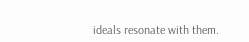ideals resonate with them.